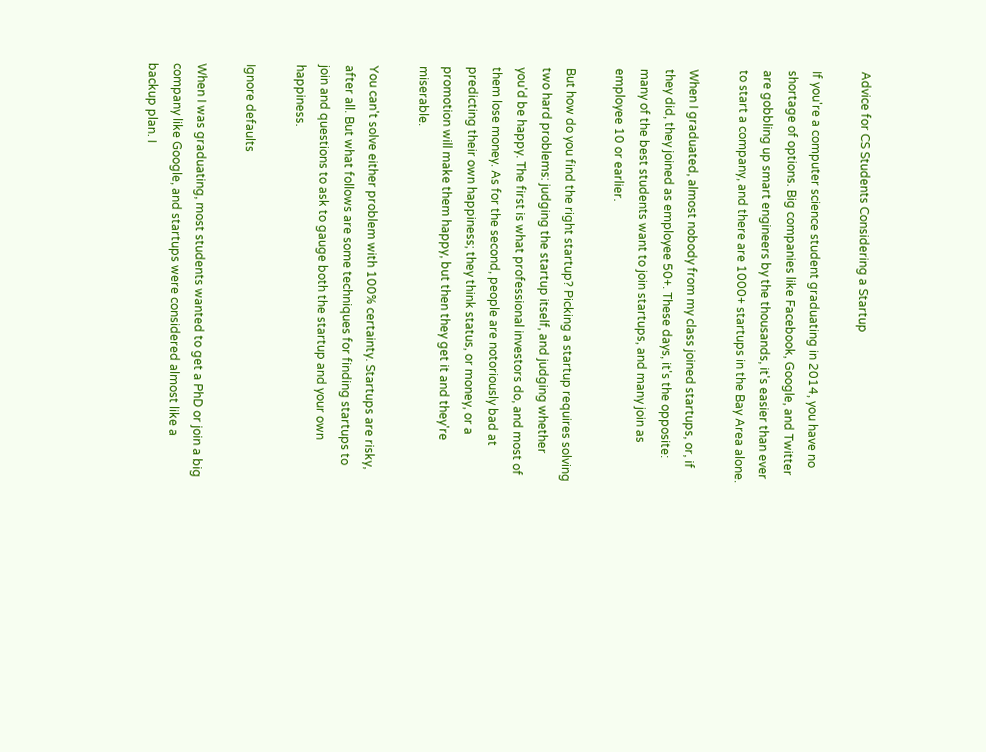Advice for CS Students Considering a Startup

If you're a computer science student graduating in 2014, you have no shortage of options. Big companies like Facebook, Google, and Twitter are gobbling up smart engineers by the thousands, it's easier than ever to start a company, and there are 1000+ startups in the Bay Area alone.

When I graduated, almost nobody from my class joined startups, or, if they did, they joined as employee 50+. These days, it's the opposite: many of the best students want to join startups, and many join as employee 10 or earlier.

But how do you find the right startup? Picking a startup requires solving two hard problems: judging the startup itself, and judging whether you'd be happy. The first is what professional investors do, and most of them lose money. As for the second, people are notoriously bad at predicting their own happiness; they think status, or money, or a promotion will make them happy, but then they get it and they're miserable.

You can't solve either problem with 100% certainty. Startups are risky, after all. But what follows are some techniques for finding startups to join and questions to ask to gauge both the startup and your own happiness.

Ignore defaults

When I was graduating, most students wanted to get a PhD or join a big company like Google, and startups were considered almost like a backup plan. I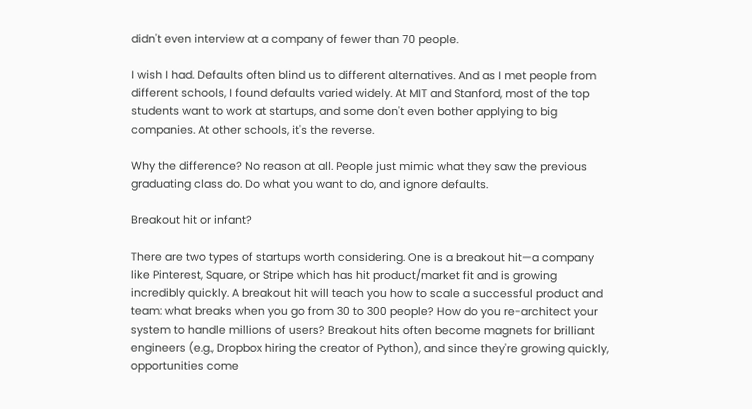didn't even interview at a company of fewer than 70 people.

I wish I had. Defaults often blind us to different alternatives. And as I met people from different schools, I found defaults varied widely. At MIT and Stanford, most of the top students want to work at startups, and some don't even bother applying to big companies. At other schools, it's the reverse.

Why the difference? No reason at all. People just mimic what they saw the previous graduating class do. Do what you want to do, and ignore defaults.

Breakout hit or infant?

There are two types of startups worth considering. One is a breakout hit—a company like Pinterest, Square, or Stripe which has hit product/market fit and is growing incredibly quickly. A breakout hit will teach you how to scale a successful product and team: what breaks when you go from 30 to 300 people? How do you re-architect your system to handle millions of users? Breakout hits often become magnets for brilliant engineers (e.g., Dropbox hiring the creator of Python), and since they're growing quickly, opportunities come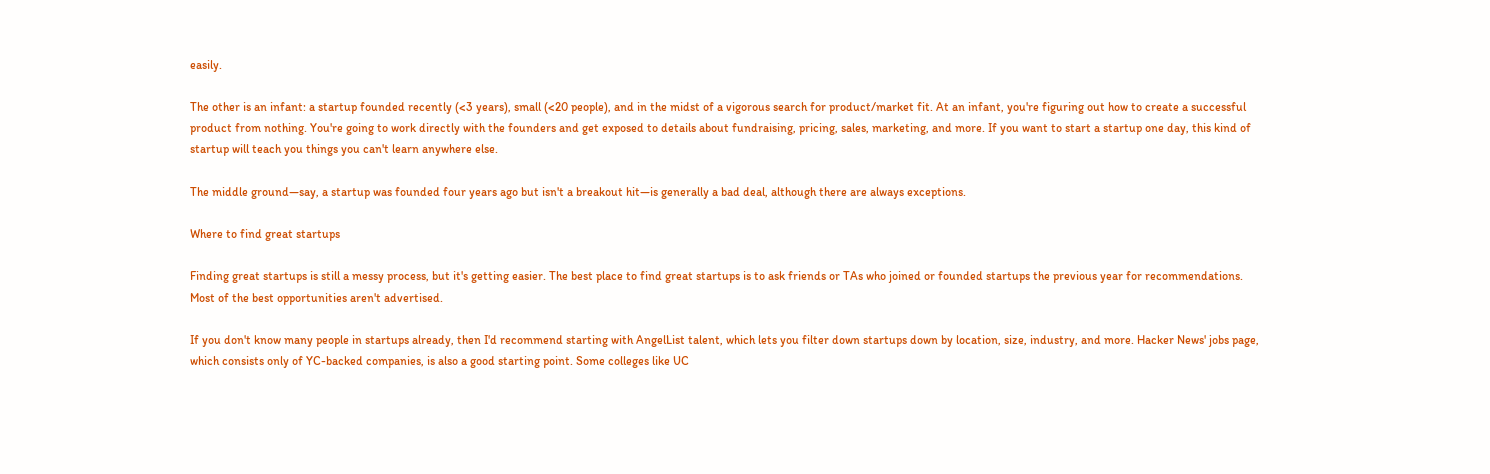easily.

The other is an infant: a startup founded recently (<3 years), small (<20 people), and in the midst of a vigorous search for product/market fit. At an infant, you're figuring out how to create a successful product from nothing. You're going to work directly with the founders and get exposed to details about fundraising, pricing, sales, marketing, and more. If you want to start a startup one day, this kind of startup will teach you things you can't learn anywhere else.

The middle ground—say, a startup was founded four years ago but isn't a breakout hit—is generally a bad deal, although there are always exceptions.

Where to find great startups

Finding great startups is still a messy process, but it's getting easier. The best place to find great startups is to ask friends or TAs who joined or founded startups the previous year for recommendations. Most of the best opportunities aren't advertised.

If you don't know many people in startups already, then I'd recommend starting with AngelList talent, which lets you filter down startups down by location, size, industry, and more. Hacker News' jobs page, which consists only of YC-backed companies, is also a good starting point. Some colleges like UC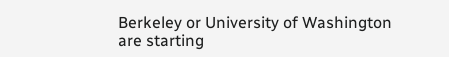Berkeley or University of Washington are starting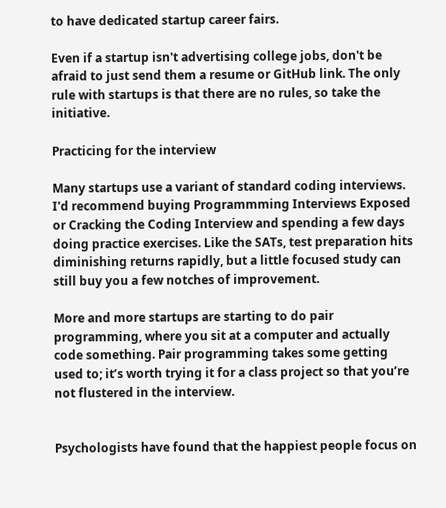to have dedicated startup career fairs.

Even if a startup isn't advertising college jobs, don't be afraid to just send them a resume or GitHub link. The only rule with startups is that there are no rules, so take the initiative.

Practicing for the interview

Many startups use a variant of standard coding interviews. I'd recommend buying Programmming Interviews Exposed or Cracking the Coding Interview and spending a few days doing practice exercises. Like the SATs, test preparation hits diminishing returns rapidly, but a little focused study can still buy you a few notches of improvement.

More and more startups are starting to do pair programming, where you sit at a computer and actually code something. Pair programming takes some getting used to; it’s worth trying it for a class project so that you’re not flustered in the interview.


Psychologists have found that the happiest people focus on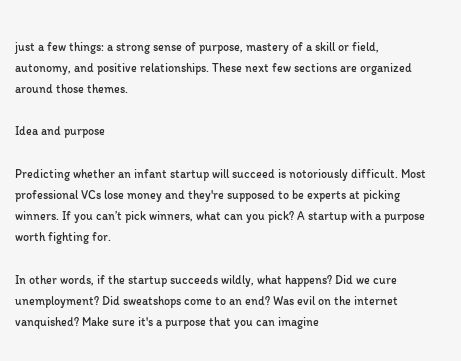just a few things: a strong sense of purpose, mastery of a skill or field, autonomy, and positive relationships. These next few sections are organized around those themes.

Idea and purpose

Predicting whether an infant startup will succeed is notoriously difficult. Most professional VCs lose money and they're supposed to be experts at picking winners. If you can’t pick winners, what can you pick? A startup with a purpose worth fighting for.

In other words, if the startup succeeds wildly, what happens? Did we cure unemployment? Did sweatshops come to an end? Was evil on the internet vanquished? Make sure it's a purpose that you can imagine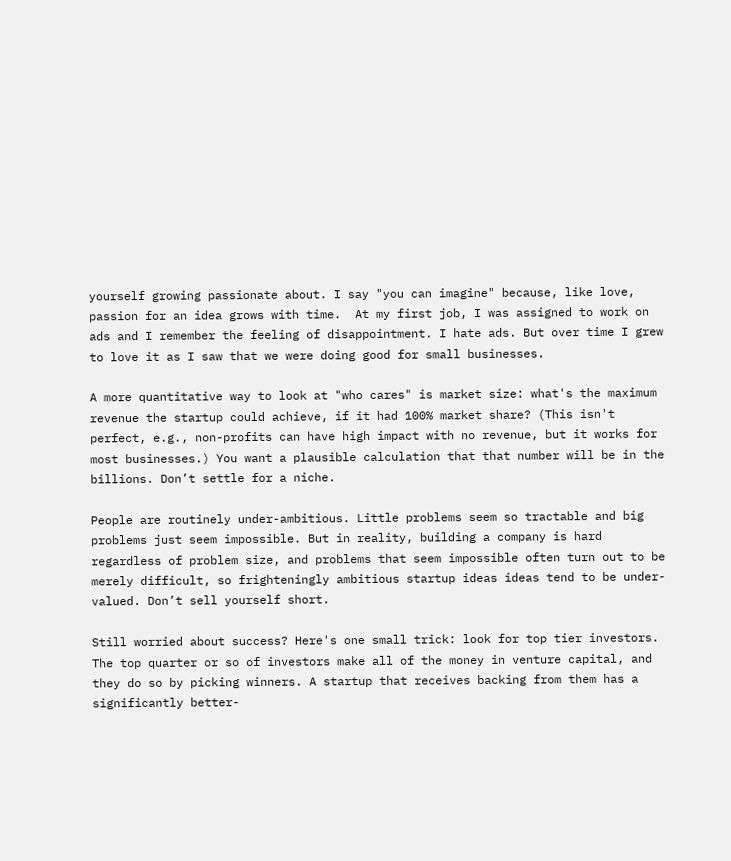yourself growing passionate about. I say "you can imagine" because, like love, passion for an idea grows with time.  At my first job, I was assigned to work on ads and I remember the feeling of disappointment. I hate ads. But over time I grew to love it as I saw that we were doing good for small businesses.

A more quantitative way to look at "who cares" is market size: what's the maximum revenue the startup could achieve, if it had 100% market share? (This isn't perfect, e.g., non-profits can have high impact with no revenue, but it works for most businesses.) You want a plausible calculation that that number will be in the billions. Don’t settle for a niche.

People are routinely under-ambitious. Little problems seem so tractable and big problems just seem impossible. But in reality, building a company is hard regardless of problem size, and problems that seem impossible often turn out to be merely difficult, so frighteningly ambitious startup ideas ideas tend to be under-valued. Don’t sell yourself short.

Still worried about success? Here's one small trick: look for top tier investors. The top quarter or so of investors make all of the money in venture capital, and they do so by picking winners. A startup that receives backing from them has a significantly better-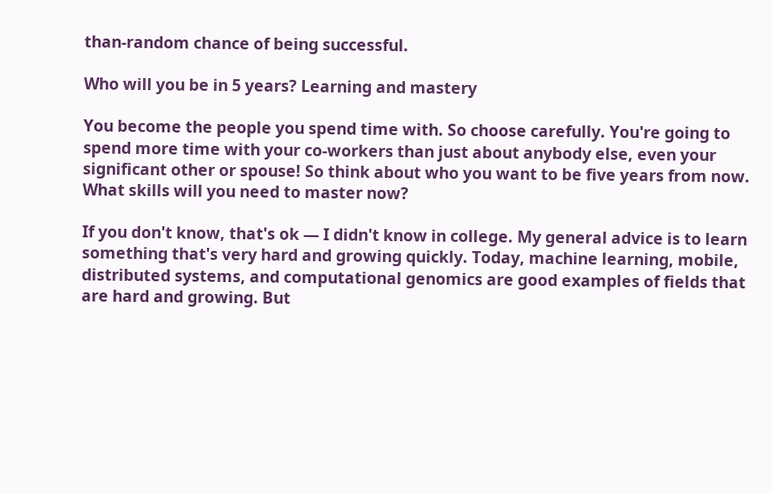than-random chance of being successful.

Who will you be in 5 years? Learning and mastery

You become the people you spend time with. So choose carefully. You're going to spend more time with your co-workers than just about anybody else, even your significant other or spouse! So think about who you want to be five years from now. What skills will you need to master now?

If you don't know, that's ok — I didn't know in college. My general advice is to learn something that's very hard and growing quickly. Today, machine learning, mobile, distributed systems, and computational genomics are good examples of fields that are hard and growing. But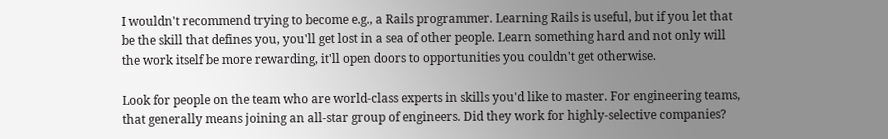I wouldn't recommend trying to become e.g., a Rails programmer. Learning Rails is useful, but if you let that be the skill that defines you, you'll get lost in a sea of other people. Learn something hard and not only will the work itself be more rewarding, it'll open doors to opportunities you couldn't get otherwise.

Look for people on the team who are world-class experts in skills you'd like to master. For engineering teams, that generally means joining an all-star group of engineers. Did they work for highly-selective companies?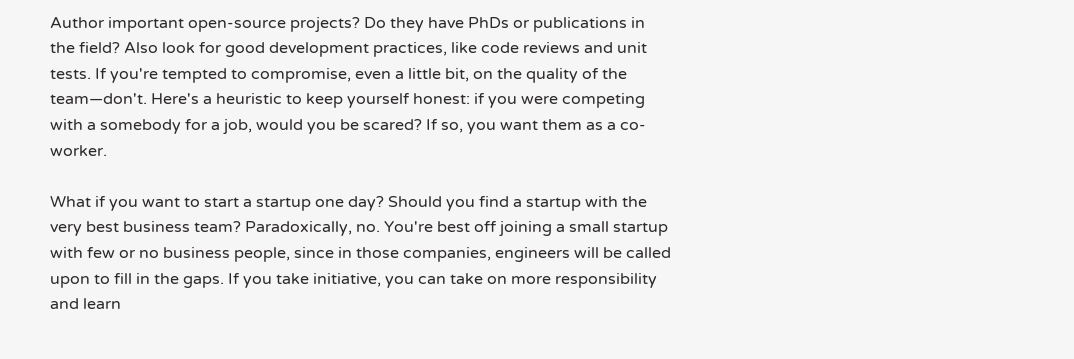Author important open-source projects? Do they have PhDs or publications in the field? Also look for good development practices, like code reviews and unit tests. If you're tempted to compromise, even a little bit, on the quality of the team—don't. Here's a heuristic to keep yourself honest: if you were competing with a somebody for a job, would you be scared? If so, you want them as a co-worker.

What if you want to start a startup one day? Should you find a startup with the very best business team? Paradoxically, no. You're best off joining a small startup with few or no business people, since in those companies, engineers will be called upon to fill in the gaps. If you take initiative, you can take on more responsibility and learn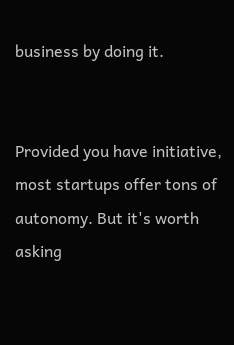business by doing it.


Provided you have initiative, most startups offer tons of autonomy. But it's worth asking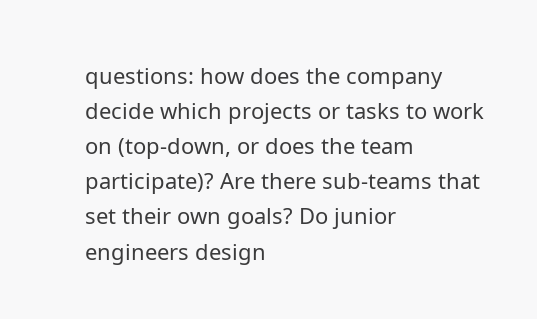questions: how does the company decide which projects or tasks to work on (top-down, or does the team participate)? Are there sub-teams that set their own goals? Do junior engineers design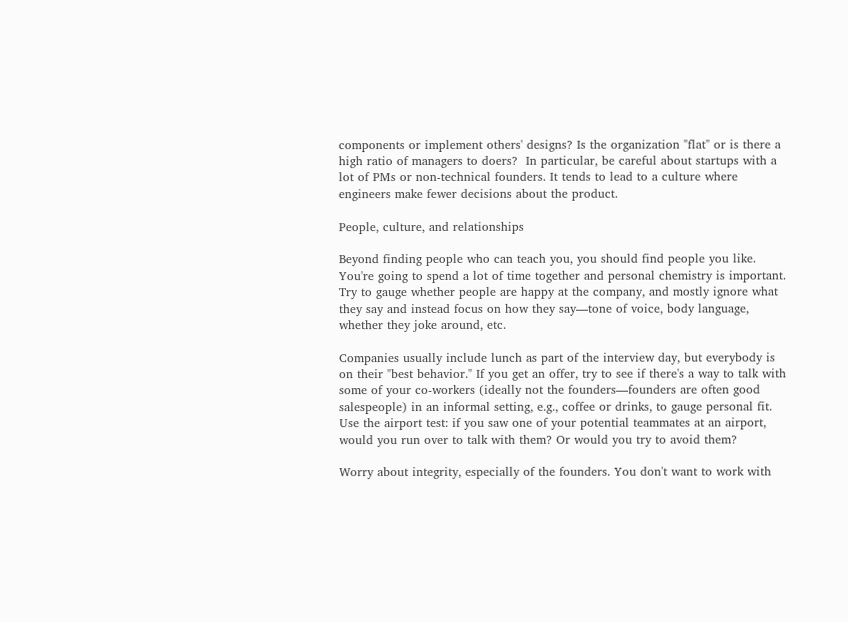components or implement others' designs? Is the organization "flat" or is there a high ratio of managers to doers?  In particular, be careful about startups with a lot of PMs or non-technical founders. It tends to lead to a culture where engineers make fewer decisions about the product.

People, culture, and relationships

Beyond finding people who can teach you, you should find people you like. You're going to spend a lot of time together and personal chemistry is important. Try to gauge whether people are happy at the company, and mostly ignore what they say and instead focus on how they say—tone of voice, body language, whether they joke around, etc.

Companies usually include lunch as part of the interview day, but everybody is on their "best behavior." If you get an offer, try to see if there's a way to talk with some of your co-workers (ideally not the founders—founders are often good salespeople) in an informal setting, e.g., coffee or drinks, to gauge personal fit. Use the airport test: if you saw one of your potential teammates at an airport, would you run over to talk with them? Or would you try to avoid them?

Worry about integrity, especially of the founders. You don't want to work with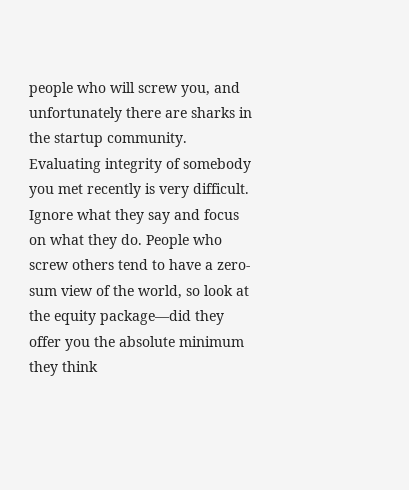people who will screw you, and unfortunately there are sharks in the startup community. Evaluating integrity of somebody you met recently is very difficult. Ignore what they say and focus on what they do. People who screw others tend to have a zero-sum view of the world, so look at the equity package—did they offer you the absolute minimum they think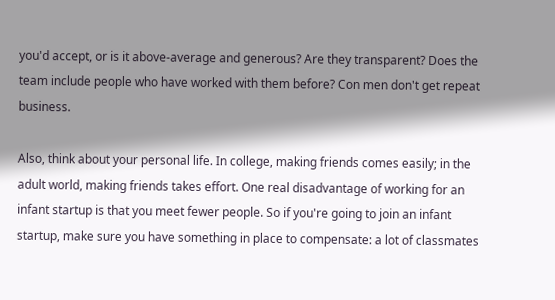you'd accept, or is it above-average and generous? Are they transparent? Does the team include people who have worked with them before? Con men don't get repeat business.

Also, think about your personal life. In college, making friends comes easily; in the adult world, making friends takes effort. One real disadvantage of working for an infant startup is that you meet fewer people. So if you're going to join an infant startup, make sure you have something in place to compensate: a lot of classmates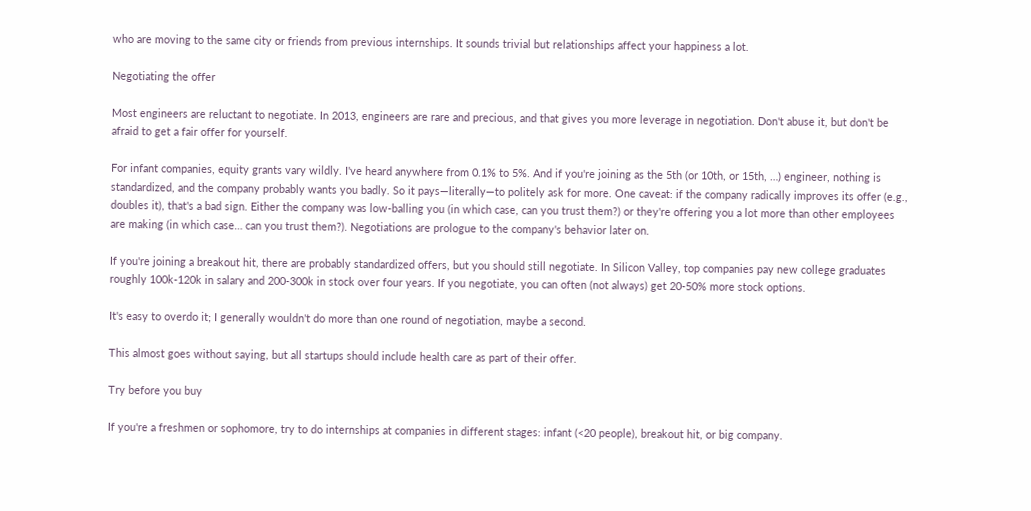who are moving to the same city or friends from previous internships. It sounds trivial but relationships affect your happiness a lot.

Negotiating the offer

Most engineers are reluctant to negotiate. In 2013, engineers are rare and precious, and that gives you more leverage in negotiation. Don't abuse it, but don't be afraid to get a fair offer for yourself.

For infant companies, equity grants vary wildly. I've heard anywhere from 0.1% to 5%. And if you're joining as the 5th (or 10th, or 15th, …) engineer, nothing is standardized, and the company probably wants you badly. So it pays—literally—to politely ask for more. One caveat: if the company radically improves its offer (e.g., doubles it), that's a bad sign. Either the company was low-balling you (in which case, can you trust them?) or they're offering you a lot more than other employees are making (in which case… can you trust them?). Negotiations are prologue to the company's behavior later on.

If you're joining a breakout hit, there are probably standardized offers, but you should still negotiate. In Silicon Valley, top companies pay new college graduates roughly 100k-120k in salary and 200-300k in stock over four years. If you negotiate, you can often (not always) get 20-50% more stock options.

It's easy to overdo it; I generally wouldn't do more than one round of negotiation, maybe a second.

This almost goes without saying, but all startups should include health care as part of their offer.

Try before you buy

If you're a freshmen or sophomore, try to do internships at companies in different stages: infant (<20 people), breakout hit, or big company.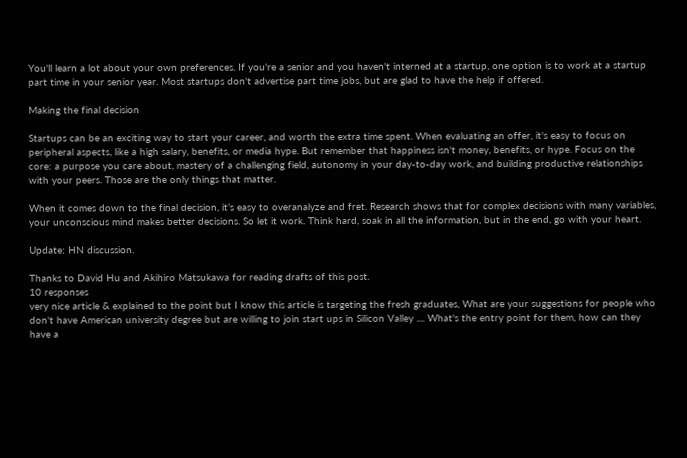You'll learn a lot about your own preferences. If you're a senior and you haven't interned at a startup, one option is to work at a startup part time in your senior year. Most startups don't advertise part time jobs, but are glad to have the help if offered.

Making the final decision

Startups can be an exciting way to start your career, and worth the extra time spent. When evaluating an offer, it's easy to focus on peripheral aspects, like a high salary, benefits, or media hype. But remember that happiness isn't money, benefits, or hype. Focus on the core: a purpose you care about, mastery of a challenging field, autonomy in your day-to-day work, and building productive relationships with your peers. Those are the only things that matter.

When it comes down to the final decision, it’s easy to overanalyze and fret. Research shows that for complex decisions with many variables, your unconscious mind makes better decisions. So let it work. Think hard, soak in all the information, but in the end, go with your heart.

Update: HN discussion.

Thanks to David Hu and Akihiro Matsukawa for reading drafts of this post.
10 responses
very nice article & explained to the point but I know this article is targeting the fresh graduates, What are your suggestions for people who don't have American university degree but are willing to join start ups in Silicon Valley .... What's the entry point for them, how can they have a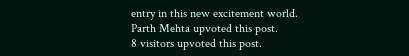entry in this new excitement world.
Parth Mehta upvoted this post.
8 visitors upvoted this post.